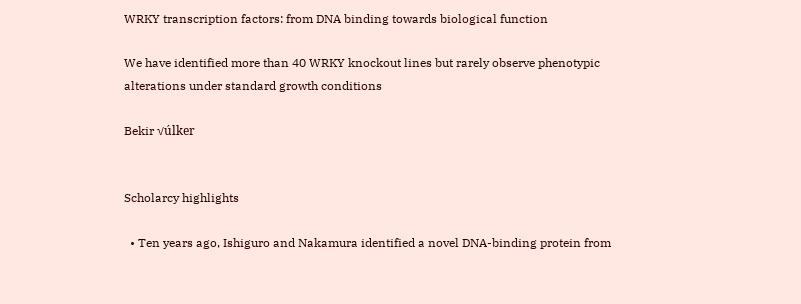WRKY transcription factors: from DNA binding towards biological function

We have identified more than 40 WRKY knockout lines but rarely observe phenotypic alterations under standard growth conditions

Bekir √úlker


Scholarcy highlights

  • Ten years ago, Ishiguro and Nakamura identified a novel DNA-binding protein from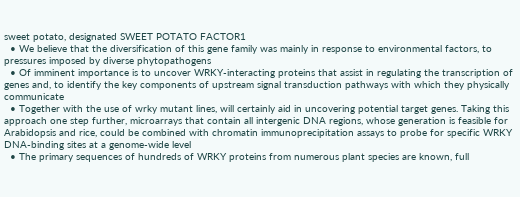sweet potato, designated SWEET POTATO FACTOR1
  • We believe that the diversification of this gene family was mainly in response to environmental factors, to pressures imposed by diverse phytopathogens
  • Of imminent importance is to uncover WRKY-interacting proteins that assist in regulating the transcription of genes and, to identify the key components of upstream signal transduction pathways with which they physically communicate
  • Together with the use of wrky mutant lines, will certainly aid in uncovering potential target genes. Taking this approach one step further, microarrays that contain all intergenic DNA regions, whose generation is feasible for Arabidopsis and rice, could be combined with chromatin immunoprecipitation assays to probe for specific WRKY DNA-binding sites at a genome-wide level
  • The primary sequences of hundreds of WRKY proteins from numerous plant species are known, full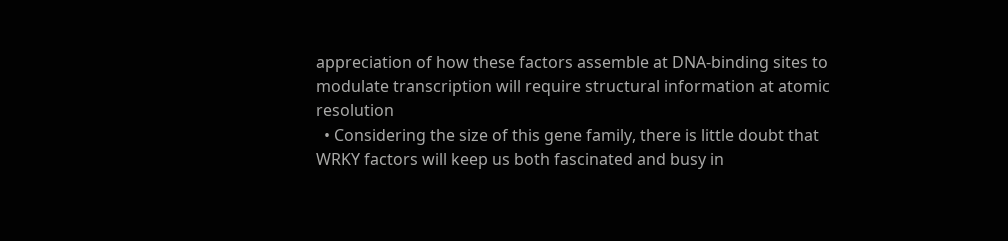appreciation of how these factors assemble at DNA-binding sites to modulate transcription will require structural information at atomic resolution
  • Considering the size of this gene family, there is little doubt that WRKY factors will keep us both fascinated and busy in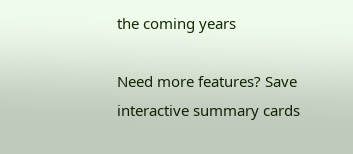the coming years

Need more features? Save interactive summary cards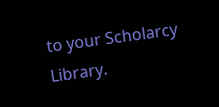to your Scholarcy Library.